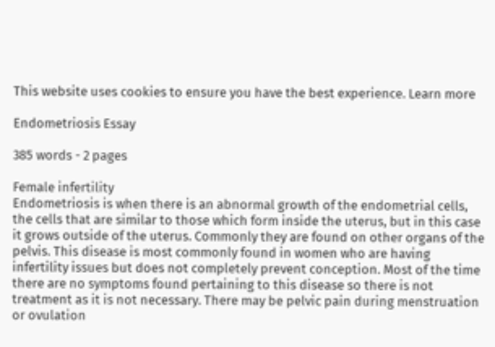This website uses cookies to ensure you have the best experience. Learn more

Endometriosis Essay

385 words - 2 pages

Female infertility
Endometriosis is when there is an abnormal growth of the endometrial cells, the cells that are similar to those which form inside the uterus, but in this case it grows outside of the uterus. Commonly they are found on other organs of the pelvis. This disease is most commonly found in women who are having infertility issues but does not completely prevent conception. Most of the time there are no symptoms found pertaining to this disease so there is not treatment as it is not necessary. There may be pelvic pain during menstruation or ovulation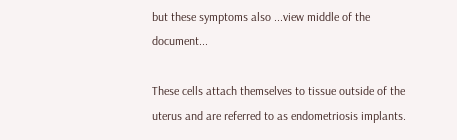but these symptoms also ...view middle of the document...

These cells attach themselves to tissue outside of the uterus and are referred to as endometriosis implants.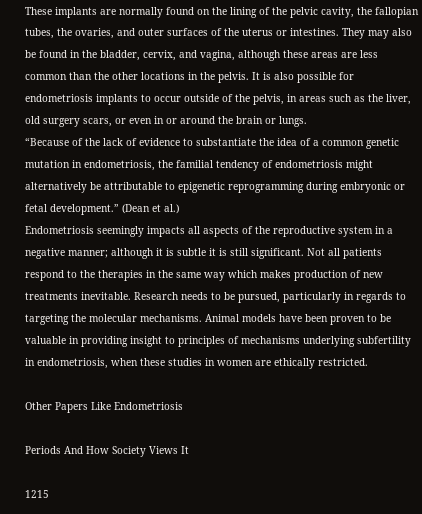These implants are normally found on the lining of the pelvic cavity, the fallopian tubes, the ovaries, and outer surfaces of the uterus or intestines. They may also be found in the bladder, cervix, and vagina, although these areas are less common than the other locations in the pelvis. It is also possible for endometriosis implants to occur outside of the pelvis, in areas such as the liver, old surgery scars, or even in or around the brain or lungs.
“Because of the lack of evidence to substantiate the idea of a common genetic mutation in endometriosis, the familial tendency of endometriosis might alternatively be attributable to epigenetic reprogramming during embryonic or fetal development.” (Dean et al.)
Endometriosis seemingly impacts all aspects of the reproductive system in a negative manner; although it is subtle it is still significant. Not all patients respond to the therapies in the same way which makes production of new treatments inevitable. Research needs to be pursued, particularly in regards to targeting the molecular mechanisms. Animal models have been proven to be valuable in providing insight to principles of mechanisms underlying subfertility in endometriosis, when these studies in women are ethically restricted.

Other Papers Like Endometriosis

Periods And How Society Views It

1215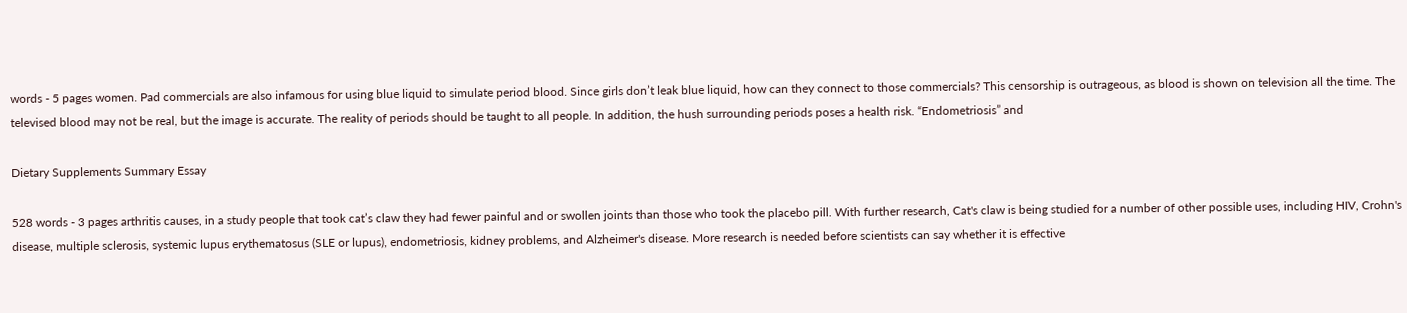words - 5 pages women. Pad commercials are also infamous for using blue liquid to simulate period blood. Since girls don’t leak blue liquid, how can they connect to those commercials? This censorship is outrageous, as blood is shown on television all the time. The televised blood may not be real, but the image is accurate. The reality of periods should be taught to all people. In addition, the hush surrounding periods poses a health risk. “Endometriosis” and

Dietary Supplements Summary Essay

528 words - 3 pages arthritis causes, in a study people that took cat’s claw they had fewer painful and or swollen joints than those who took the placebo pill. With further research, Cat's claw is being studied for a number of other possible uses, including HIV, Crohn's disease, multiple sclerosis, systemic lupus erythematosus (SLE or lupus), endometriosis, kidney problems, and Alzheimer's disease. More research is needed before scientists can say whether it is effective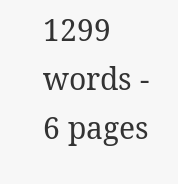1299 words - 6 pages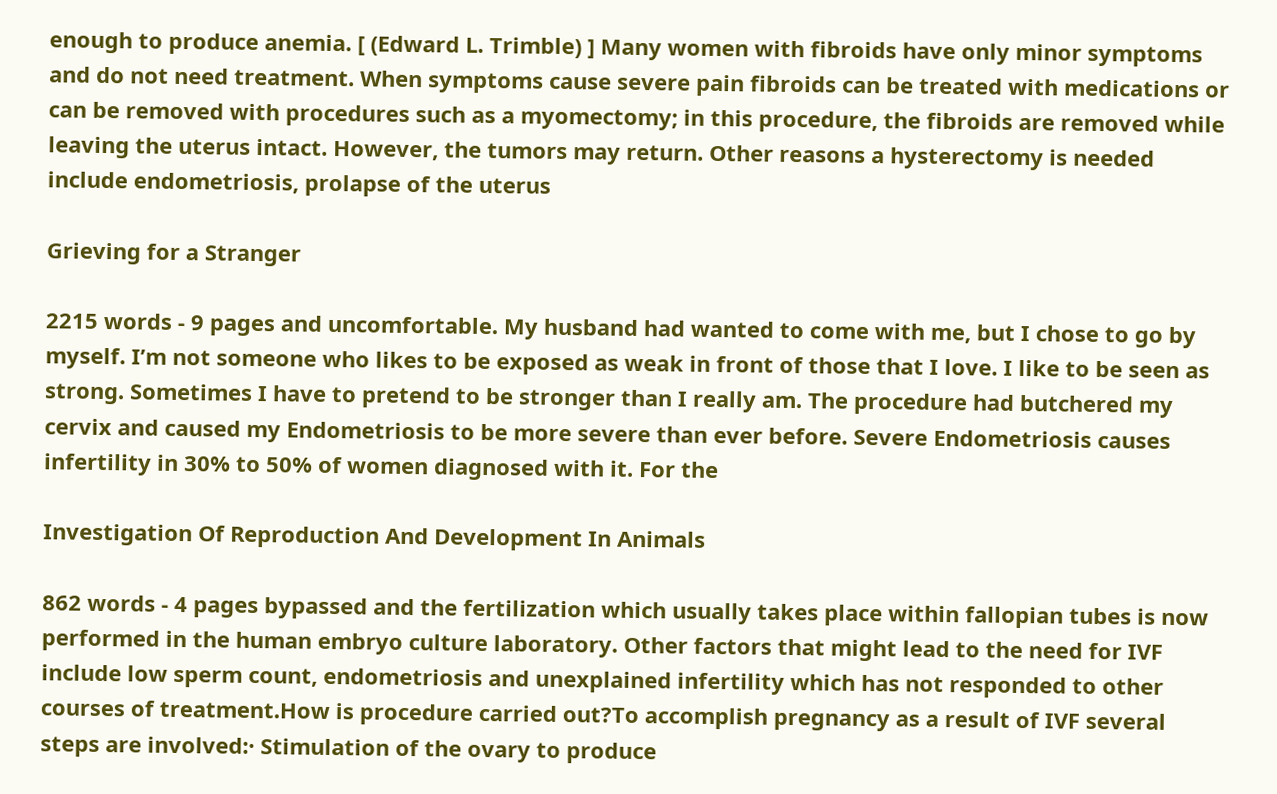enough to produce anemia. [ (Edward L. Trimble) ] Many women with fibroids have only minor symptoms and do not need treatment. When symptoms cause severe pain fibroids can be treated with medications or can be removed with procedures such as a myomectomy; in this procedure, the fibroids are removed while leaving the uterus intact. However, the tumors may return. Other reasons a hysterectomy is needed include endometriosis, prolapse of the uterus

Grieving for a Stranger

2215 words - 9 pages and uncomfortable. My husband had wanted to come with me, but I chose to go by myself. I’m not someone who likes to be exposed as weak in front of those that I love. I like to be seen as strong. Sometimes I have to pretend to be stronger than I really am. The procedure had butchered my cervix and caused my Endometriosis to be more severe than ever before. Severe Endometriosis causes infertility in 30% to 50% of women diagnosed with it. For the

Investigation Of Reproduction And Development In Animals

862 words - 4 pages bypassed and the fertilization which usually takes place within fallopian tubes is now performed in the human embryo culture laboratory. Other factors that might lead to the need for IVF include low sperm count, endometriosis and unexplained infertility which has not responded to other courses of treatment.How is procedure carried out?To accomplish pregnancy as a result of IVF several steps are involved:· Stimulation of the ovary to produce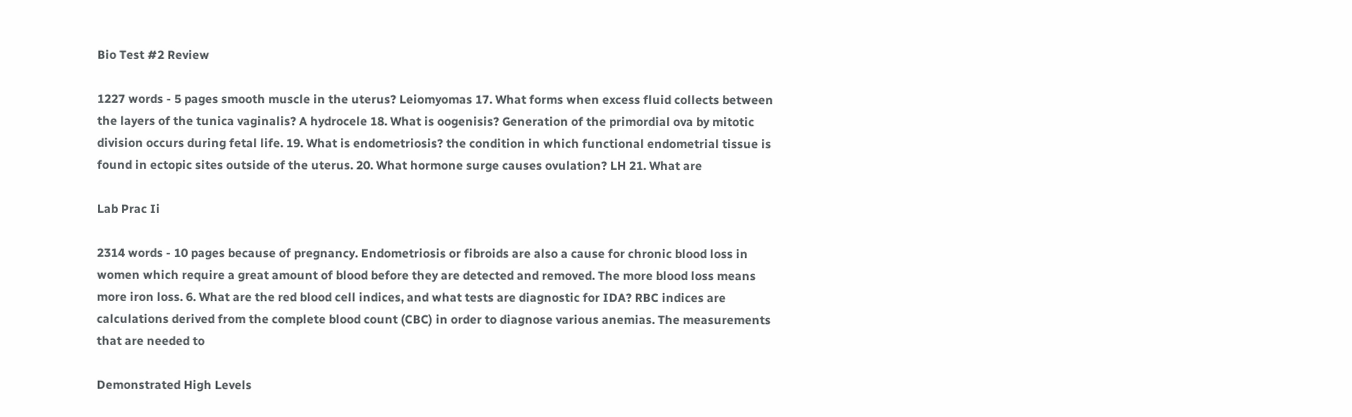Bio Test #2 Review

1227 words - 5 pages smooth muscle in the uterus? Leiomyomas 17. What forms when excess fluid collects between the layers of the tunica vaginalis? A hydrocele 18. What is oogenisis? Generation of the primordial ova by mitotic division occurs during fetal life. 19. What is endometriosis? the condition in which functional endometrial tissue is found in ectopic sites outside of the uterus. 20. What hormone surge causes ovulation? LH 21. What are

Lab Prac Ii

2314 words - 10 pages because of pregnancy. Endometriosis or fibroids are also a cause for chronic blood loss in women which require a great amount of blood before they are detected and removed. The more blood loss means more iron loss. 6. What are the red blood cell indices, and what tests are diagnostic for IDA? RBC indices are calculations derived from the complete blood count (CBC) in order to diagnose various anemias. The measurements that are needed to

Demonstrated High Levels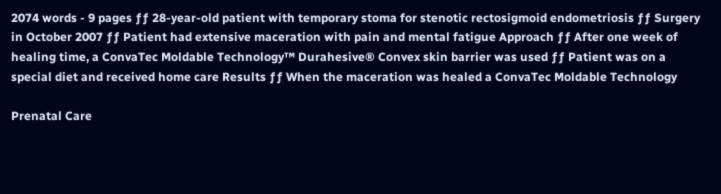2074 words - 9 pages ƒƒ 28-year-old patient with temporary stoma for stenotic rectosigmoid endometriosis ƒƒ Surgery in October 2007 ƒƒ Patient had extensive maceration with pain and mental fatigue Approach ƒƒ After one week of healing time, a ConvaTec Moldable Technology™ Durahesive® Convex skin barrier was used ƒƒ Patient was on a special diet and received home care Results ƒƒ When the maceration was healed a ConvaTec Moldable Technology

Prenatal Care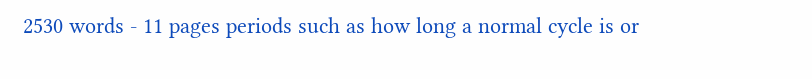2530 words - 11 pages periods such as how long a normal cycle is or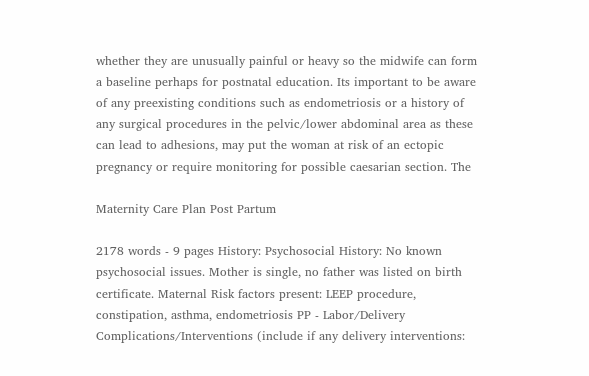whether they are unusually painful or heavy so the midwife can form a baseline perhaps for postnatal education. Its important to be aware of any preexisting conditions such as endometriosis or a history of any surgical procedures in the pelvic/lower abdominal area as these can lead to adhesions, may put the woman at risk of an ectopic pregnancy or require monitoring for possible caesarian section. The

Maternity Care Plan Post Partum

2178 words - 9 pages History: Psychosocial History: No known psychosocial issues. Mother is single, no father was listed on birth certificate. Maternal Risk factors present: LEEP procedure, constipation, asthma, endometriosis PP - Labor/Delivery Complications/Interventions (include if any delivery interventions: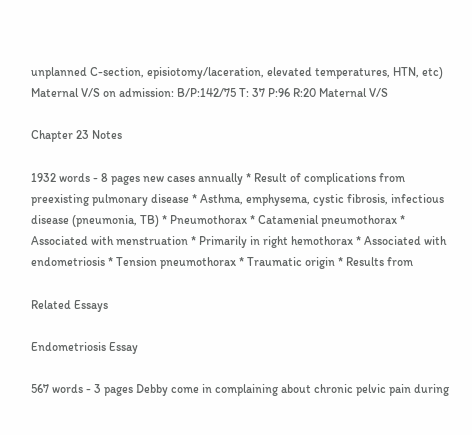unplanned C-section, episiotomy/laceration, elevated temperatures, HTN, etc) Maternal V/S on admission: B/P:142/75 T: 37 P:96 R:20 Maternal V/S

Chapter 23 Notes

1932 words - 8 pages new cases annually * Result of complications from preexisting pulmonary disease * Asthma, emphysema, cystic fibrosis, infectious disease (pneumonia, TB) * Pneumothorax * Catamenial pneumothorax * Associated with menstruation * Primarily in right hemothorax * Associated with endometriosis * Tension pneumothorax * Traumatic origin * Results from

Related Essays

Endometriosis Essay

567 words - 3 pages Debby come in complaining about chronic pelvic pain during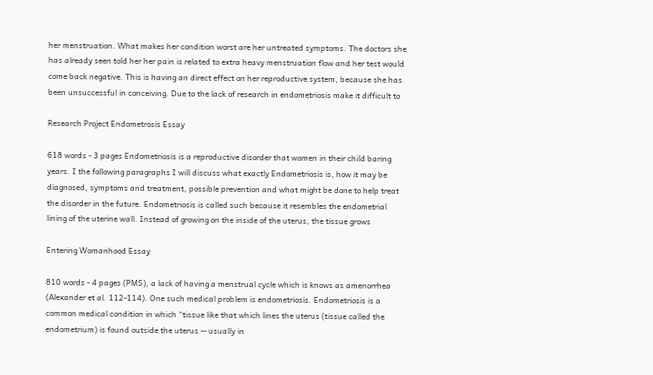her menstruation. What makes her condition worst are her untreated symptoms. The doctors she has already seen told her her pain is related to extra heavy menstruation flow and her test would come back negative. This is having an direct effect on her reproductive system, because she has been unsuccessful in conceiving. Due to the lack of research in endometriosis make it difficult to

Research Project Endometrosis Essay

618 words - 3 pages Endometriosis is a reproductive disorder that women in their child baring years. I the following paragraphs I will discuss what exactly Endometriosis is, how it may be diagnosed, symptoms and treatment, possible prevention and what might be done to help treat the disorder in the future. Endometriosis is called such because it resembles the endometrial lining of the uterine wall. Instead of growing on the inside of the uterus, the tissue grows

Entering Womanhood Essay

810 words - 4 pages (PMS), a lack of having a menstrual cycle which is knows as amenorrhea (Alexander et al. 112-114). One such medical problem is endometriosis. Endometriosis is a common medical condition in which “tissue like that which lines the uterus (tissue called the endometrium) is found outside the uterus -- usually in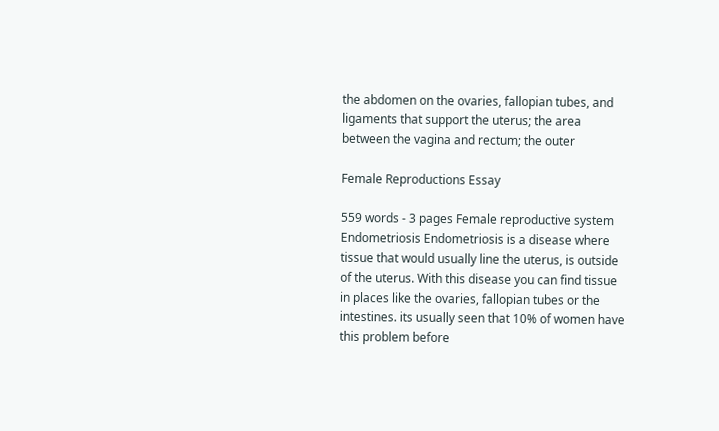the abdomen on the ovaries, fallopian tubes, and ligaments that support the uterus; the area between the vagina and rectum; the outer

Female Reproductions Essay

559 words - 3 pages Female reproductive system Endometriosis Endometriosis is a disease where tissue that would usually line the uterus, is outside of the uterus. With this disease you can find tissue in places like the ovaries, fallopian tubes or the intestines. its usually seen that 10% of women have this problem before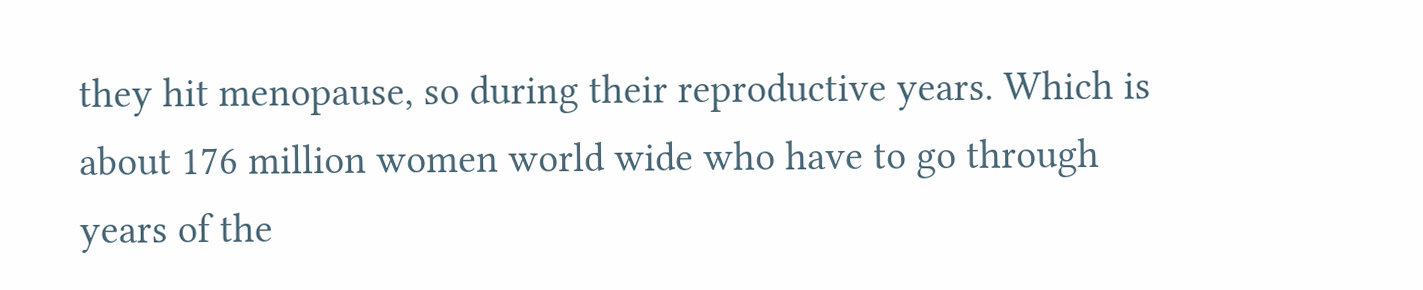they hit menopause, so during their reproductive years. Which is about 176 million women world wide who have to go through years of the